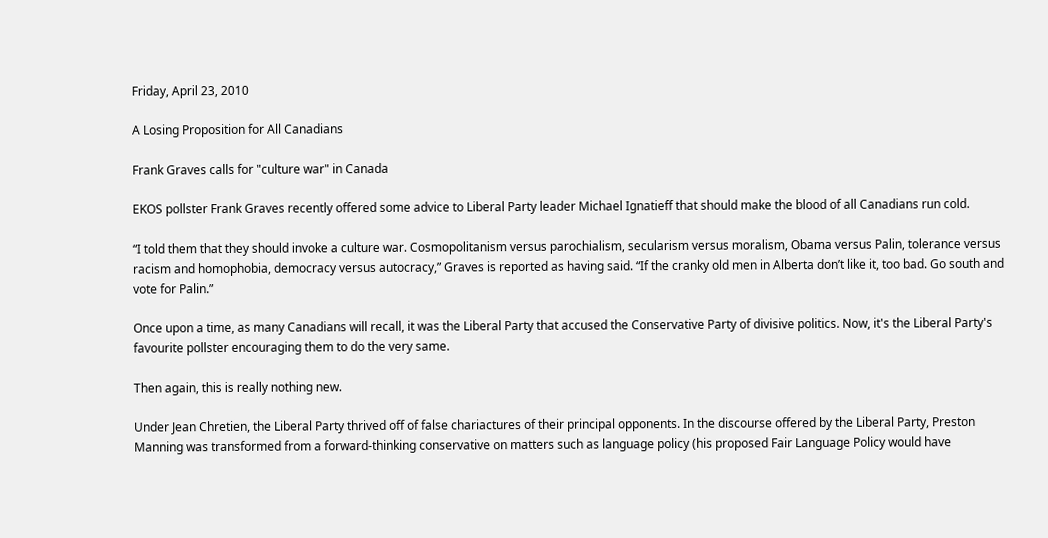Friday, April 23, 2010

A Losing Proposition for All Canadians

Frank Graves calls for "culture war" in Canada

EKOS pollster Frank Graves recently offered some advice to Liberal Party leader Michael Ignatieff that should make the blood of all Canadians run cold.

“I told them that they should invoke a culture war. Cosmopolitanism versus parochialism, secularism versus moralism, Obama versus Palin, tolerance versus racism and homophobia, democracy versus autocracy,” Graves is reported as having said. “If the cranky old men in Alberta don’t like it, too bad. Go south and vote for Palin.”

Once upon a time, as many Canadians will recall, it was the Liberal Party that accused the Conservative Party of divisive politics. Now, it's the Liberal Party's favourite pollster encouraging them to do the very same.

Then again, this is really nothing new.

Under Jean Chretien, the Liberal Party thrived off of false chariactures of their principal opponents. In the discourse offered by the Liberal Party, Preston Manning was transformed from a forward-thinking conservative on matters such as language policy (his proposed Fair Language Policy would have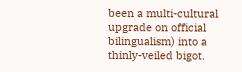been a multi-cultural upgrade on official bilingualism) into a thinly-veiled bigot.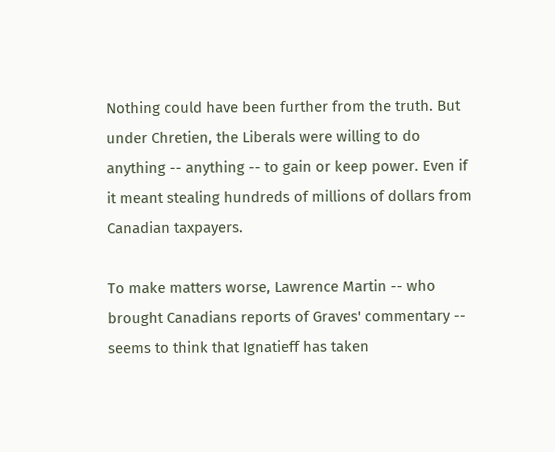Nothing could have been further from the truth. But under Chretien, the Liberals were willing to do anything -- anything -- to gain or keep power. Even if it meant stealing hundreds of millions of dollars from Canadian taxpayers.

To make matters worse, Lawrence Martin -- who brought Canadians reports of Graves' commentary -- seems to think that Ignatieff has taken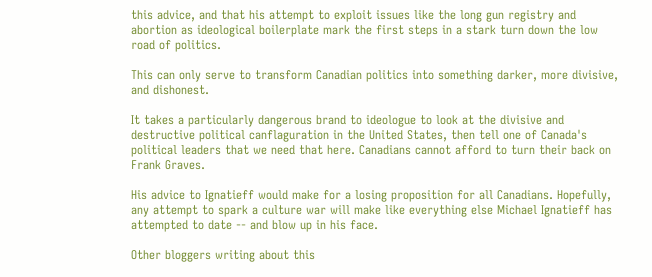this advice, and that his attempt to exploit issues like the long gun registry and abortion as ideological boilerplate mark the first steps in a stark turn down the low road of politics.

This can only serve to transform Canadian politics into something darker, more divisive, and dishonest.

It takes a particularly dangerous brand to ideologue to look at the divisive and destructive political canflaguration in the United States, then tell one of Canada's political leaders that we need that here. Canadians cannot afford to turn their back on Frank Graves.

His advice to Ignatieff would make for a losing proposition for all Canadians. Hopefully, any attempt to spark a culture war will make like everything else Michael Ignatieff has attempted to date -- and blow up in his face.

Other bloggers writing about this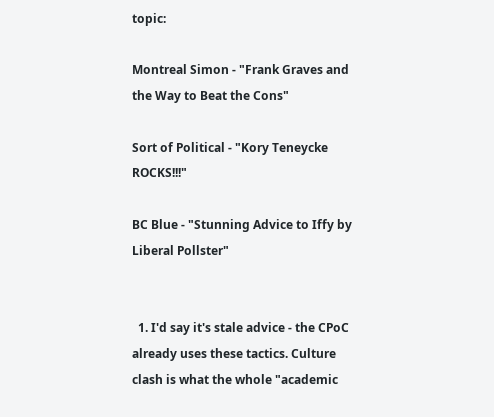topic:

Montreal Simon - "Frank Graves and the Way to Beat the Cons"

Sort of Political - "Kory Teneycke ROCKS!!!"

BC Blue - "Stunning Advice to Iffy by Liberal Pollster"


  1. I'd say it's stale advice - the CPoC already uses these tactics. Culture clash is what the whole "academic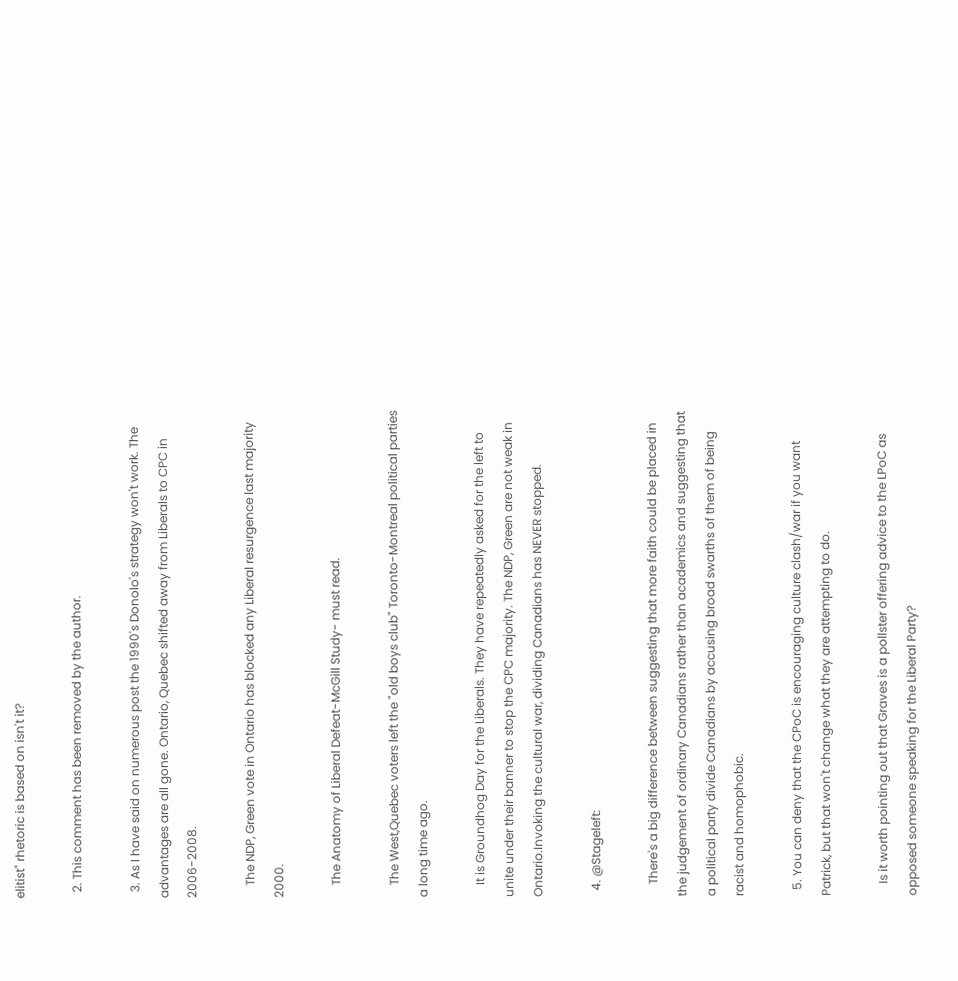elitist" rhetoric is based on isn't it?

  2. This comment has been removed by the author.

  3. As I have said on numerous post the 1990's Donolo's strategy won't work. The advantages are all gone. Ontario, Quebec shifted away from Liberals to CPC in 2006-2008.

    The NDP, Green vote in Ontario has blocked any Liberal resurgence last majority 2000.

    The Anatomy of Liberal Defeat-McGill Study- must read.

    The West,Quebec voters left the "old boys club" Toronto-Montreal political parties a long time ago.

    It is Groundhog Day for the Liberals. They have repeatedly asked for the left to unite under their banner to stop the CPC majority. The NDP, Green are not weak in Ontario.Invoking the cultural war, dividing Canadians has NEVER stopped.

  4. @Stageleft:

    There's a big difference between suggesting that more faith could be placed in the judgement of ordinary Canadians rather than academics and suggesting that a political party divide Canadians by accusing broad swarths of them of being racist and homophobic.

  5. You can deny that the CPoC is encouraging culture clash/war if you want Patrick, but that won't change what they are attempting to do.

    Is it worth pointing out that Graves is a pollster offering advice to the LPoC as opposed someone speaking for the Liberal Party?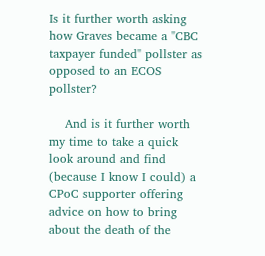Is it further worth asking how Graves became a "CBC taxpayer funded" pollster as opposed to an ECOS pollster?

    And is it further worth my time to take a quick look around and find (because I know I could) a CPoC supporter offering advice on how to bring about the death of the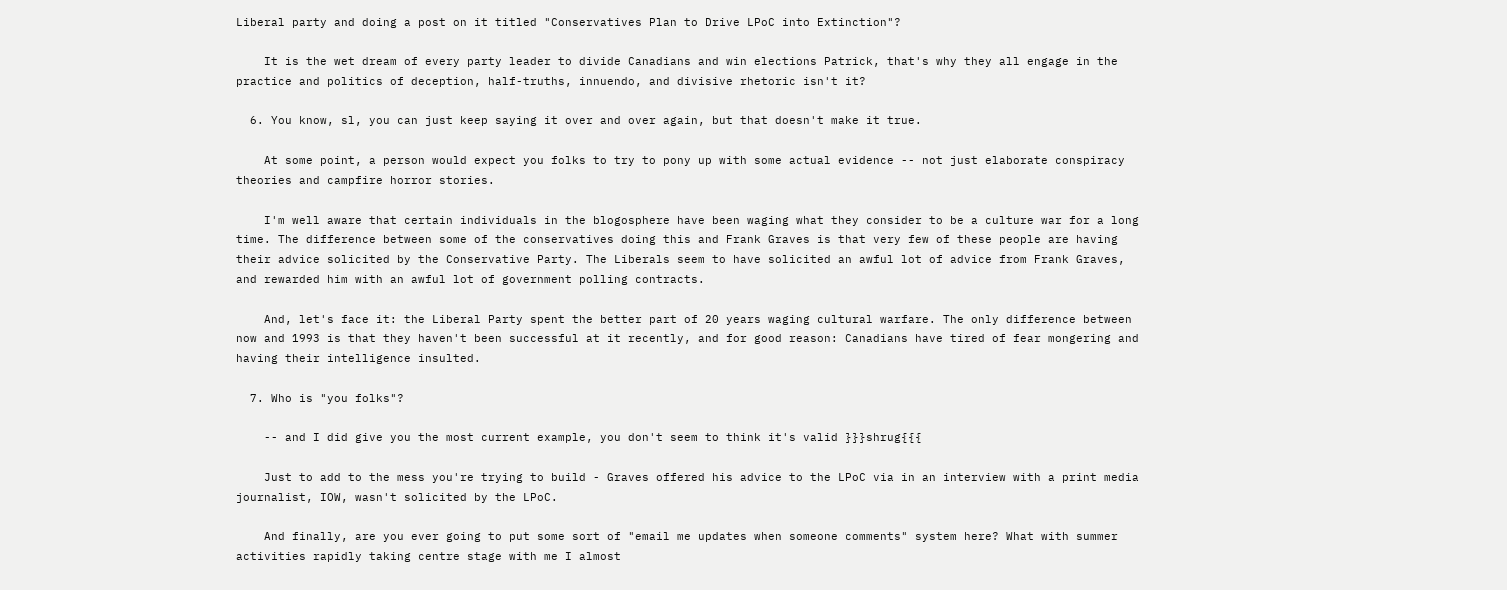Liberal party and doing a post on it titled "Conservatives Plan to Drive LPoC into Extinction"?

    It is the wet dream of every party leader to divide Canadians and win elections Patrick, that's why they all engage in the practice and politics of deception, half-truths, innuendo, and divisive rhetoric isn't it?

  6. You know, sl, you can just keep saying it over and over again, but that doesn't make it true.

    At some point, a person would expect you folks to try to pony up with some actual evidence -- not just elaborate conspiracy theories and campfire horror stories.

    I'm well aware that certain individuals in the blogosphere have been waging what they consider to be a culture war for a long time. The difference between some of the conservatives doing this and Frank Graves is that very few of these people are having their advice solicited by the Conservative Party. The Liberals seem to have solicited an awful lot of advice from Frank Graves, and rewarded him with an awful lot of government polling contracts.

    And, let's face it: the Liberal Party spent the better part of 20 years waging cultural warfare. The only difference between now and 1993 is that they haven't been successful at it recently, and for good reason: Canadians have tired of fear mongering and having their intelligence insulted.

  7. Who is "you folks"?

    -- and I did give you the most current example, you don't seem to think it's valid }}}shrug{{{

    Just to add to the mess you're trying to build - Graves offered his advice to the LPoC via in an interview with a print media journalist, IOW, wasn't solicited by the LPoC.

    And finally, are you ever going to put some sort of "email me updates when someone comments" system here? What with summer activities rapidly taking centre stage with me I almost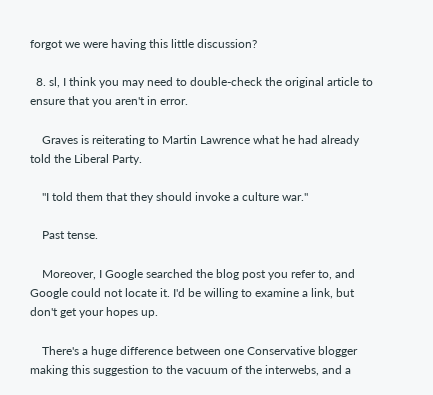forgot we were having this little discussion?

  8. sl, I think you may need to double-check the original article to ensure that you aren't in error.

    Graves is reiterating to Martin Lawrence what he had already told the Liberal Party.

    "I told them that they should invoke a culture war."

    Past tense.

    Moreover, I Google searched the blog post you refer to, and Google could not locate it. I'd be willing to examine a link, but don't get your hopes up.

    There's a huge difference between one Conservative blogger making this suggestion to the vacuum of the interwebs, and a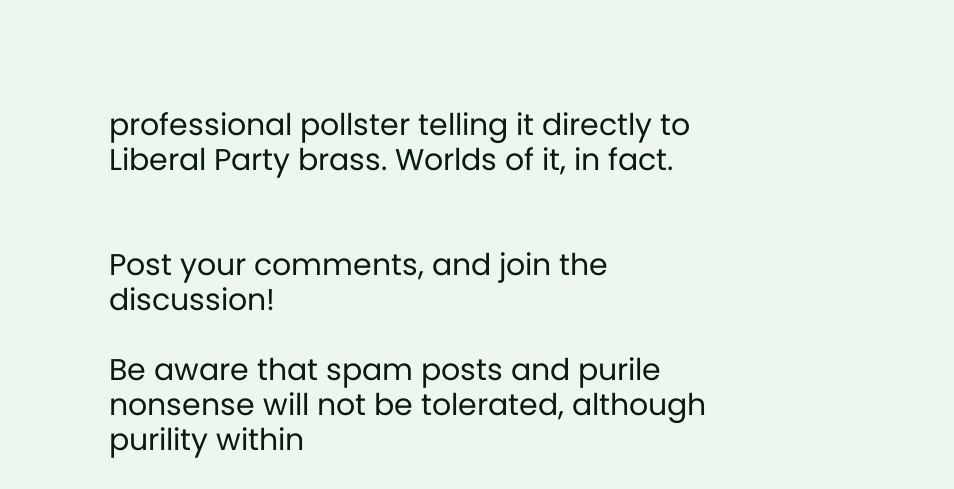professional pollster telling it directly to Liberal Party brass. Worlds of it, in fact.


Post your comments, and join the discussion!

Be aware that spam posts and purile nonsense will not be tolerated, although purility within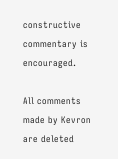constructive commentary is encouraged.

All comments made by Kevron are deleted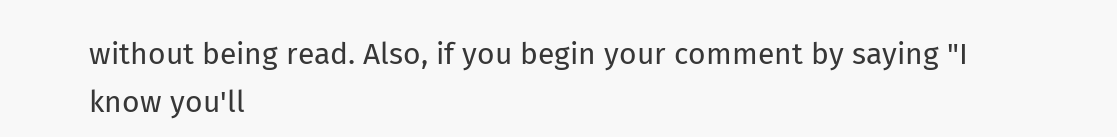without being read. Also, if you begin your comment by saying "I know you'll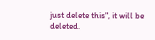just delete this", it will be deleted.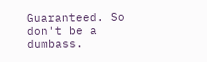Guaranteed. So don't be a dumbass.